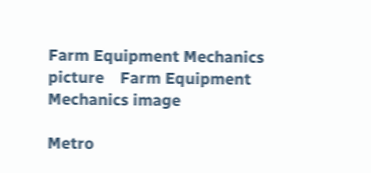Farm Equipment Mechanics picture    Farm Equipment Mechanics image

Metro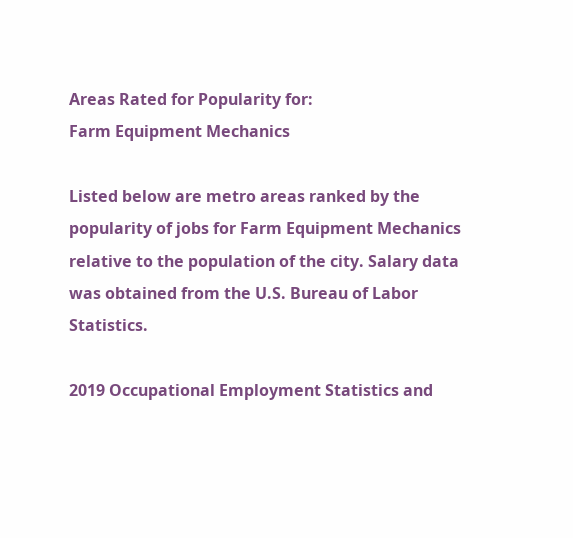Areas Rated for Popularity for:
Farm Equipment Mechanics

Listed below are metro areas ranked by the popularity of jobs for Farm Equipment Mechanics relative to the population of the city. Salary data was obtained from the U.S. Bureau of Labor Statistics.

2019 Occupational Employment Statistics and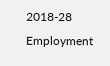2018-28 Employment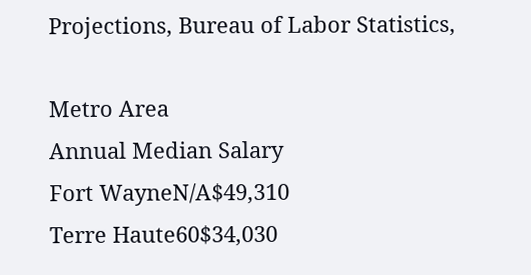Projections, Bureau of Labor Statistics,

Metro Area
Annual Median Salary
Fort WayneN/A$49,310
Terre Haute60$34,030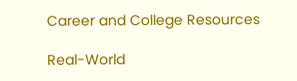Career and College Resources

Real-World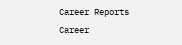Career Reports
Career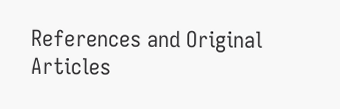References and Original Articles